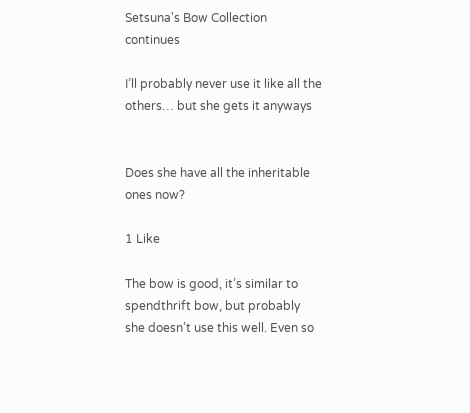Setsuna's Bow Collection continues

I’ll probably never use it like all the others… but she gets it anyways


Does she have all the inheritable ones now?

1 Like

The bow is good, it’s similar to spendthrift bow, but probably she doesn’t use this well. Even so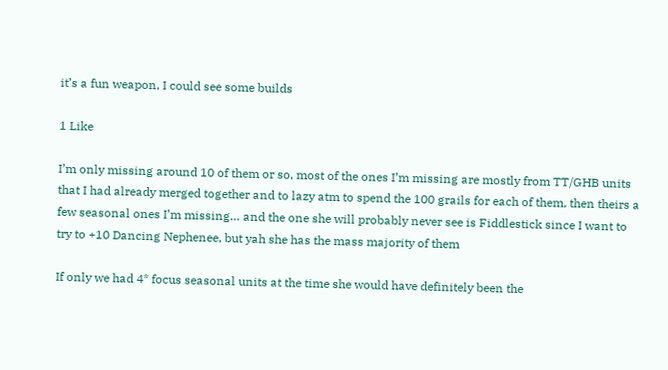it’s a fun weapon, I could see some builds

1 Like

I’m only missing around 10 of them or so, most of the ones I’m missing are mostly from TT/GHB units that I had already merged together and to lazy atm to spend the 100 grails for each of them, then theirs a few seasonal ones I’m missing… and the one she will probably never see is Fiddlestick since I want to try to +10 Dancing Nephenee, but yah she has the mass majority of them

If only we had 4* focus seasonal units at the time she would have definitely been the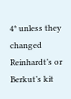4* unless they changed Reinhardt’s or Berkut’s kit